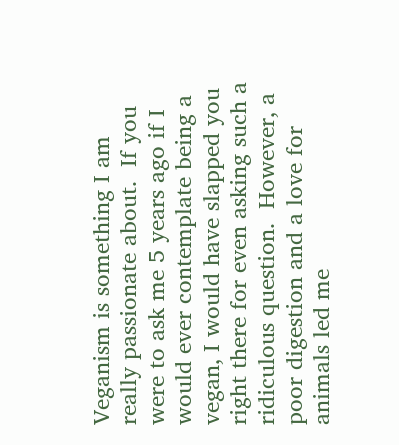Veganism is something I am really passionate about.  If you were to ask me 5 years ago if I would ever contemplate being a vegan, I would have slapped you right there for even asking such a ridiculous question.  However, a poor digestion and a love for animals led me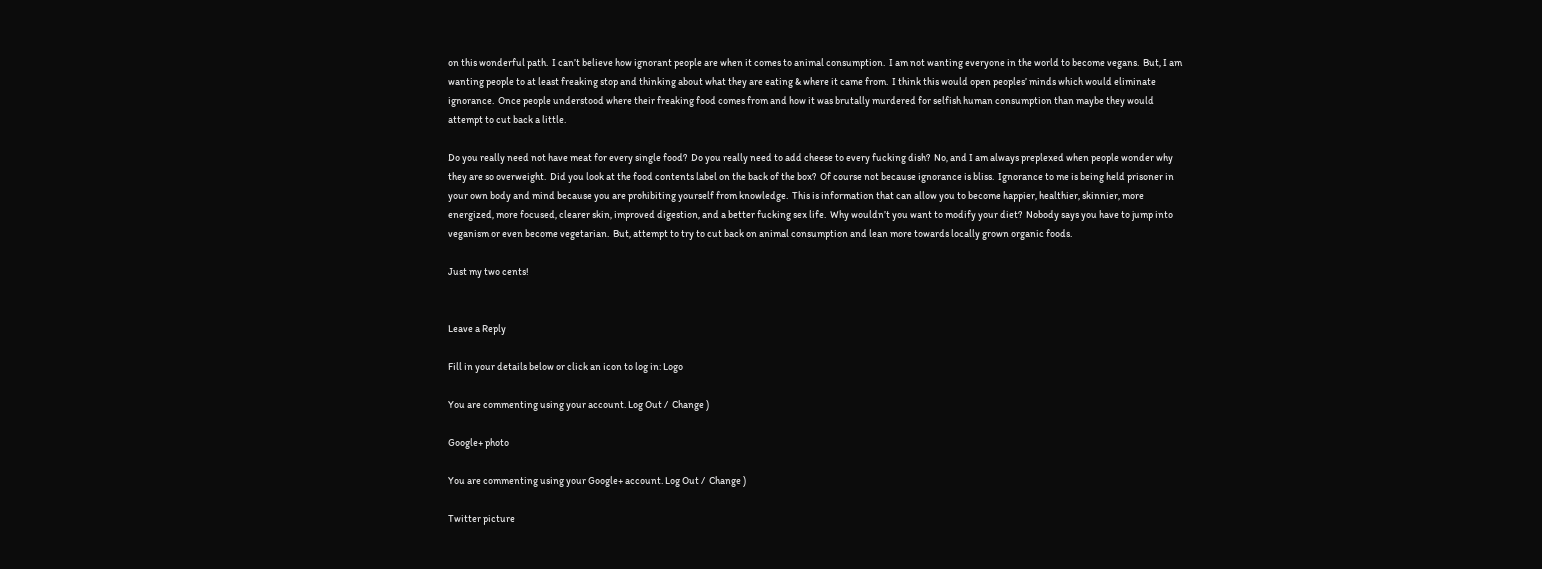on this wonderful path.  I can’t believe how ignorant people are when it comes to animal consumption.  I am not wanting everyone in the world to become vegans.  But, I am wanting people to at least freaking stop and thinking about what they are eating & where it came from.  I think this would open peoples’ minds which would eliminate ignorance.  Once people understood where their freaking food comes from and how it was brutally murdered for selfish human consumption than maybe they would attempt to cut back a little.

Do you really need not have meat for every single food?  Do you really need to add cheese to every fucking dish?  No, and I am always preplexed when people wonder why they are so overweight.  Did you look at the food contents label on the back of the box?  Of course not because ignorance is bliss.  Ignorance to me is being held prisoner in your own body and mind because you are prohibiting yourself from knowledge.  This is information that can allow you to become happier, healthier, skinnier, more energized, more focused, clearer skin, improved digestion, and a better fucking sex life.  Why wouldn’t you want to modify your diet?  Nobody says you have to jump into veganism or even become vegetarian.  But, attempt to try to cut back on animal consumption and lean more towards locally grown organic foods.

Just my two cents!


Leave a Reply

Fill in your details below or click an icon to log in: Logo

You are commenting using your account. Log Out /  Change )

Google+ photo

You are commenting using your Google+ account. Log Out /  Change )

Twitter picture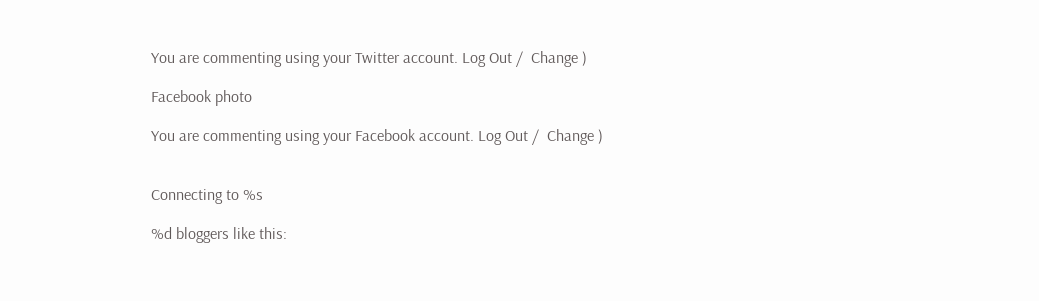You are commenting using your Twitter account. Log Out /  Change )

Facebook photo

You are commenting using your Facebook account. Log Out /  Change )


Connecting to %s

%d bloggers like this: